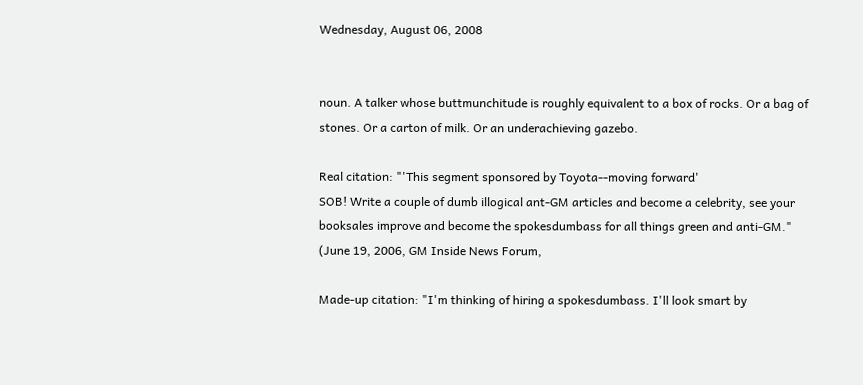Wednesday, August 06, 2008


noun. A talker whose buttmunchitude is roughly equivalent to a box of rocks. Or a bag of stones. Or a carton of milk. Or an underachieving gazebo.

Real citation: "'This segment sponsored by Toyota--moving forward'
SOB! Write a couple of dumb illogical ant-GM articles and become a celebrity, see your booksales improve and become the spokesdumbass for all things green and anti-GM."
(June 19, 2006, GM Inside News Forum,

Made-up citation: "I'm thinking of hiring a spokesdumbass. I'll look smart by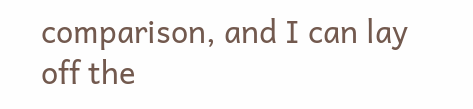comparison, and I can lay off the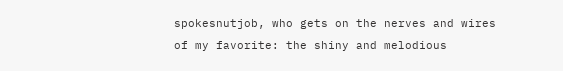spokesnutjob, who gets on the nerves and wires of my favorite: the shiny and melodious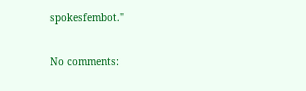spokesfembot."

No comments: